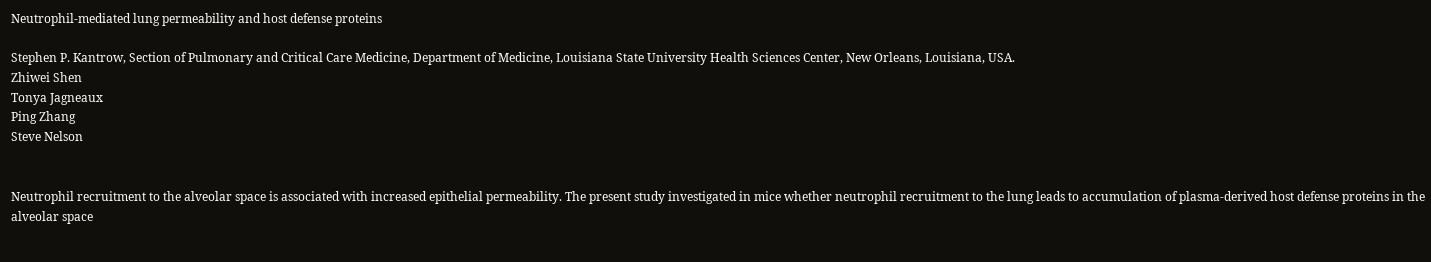Neutrophil-mediated lung permeability and host defense proteins

Stephen P. Kantrow, Section of Pulmonary and Critical Care Medicine, Department of Medicine, Louisiana State University Health Sciences Center, New Orleans, Louisiana, USA.
Zhiwei Shen
Tonya Jagneaux
Ping Zhang
Steve Nelson


Neutrophil recruitment to the alveolar space is associated with increased epithelial permeability. The present study investigated in mice whether neutrophil recruitment to the lung leads to accumulation of plasma-derived host defense proteins in the alveolar space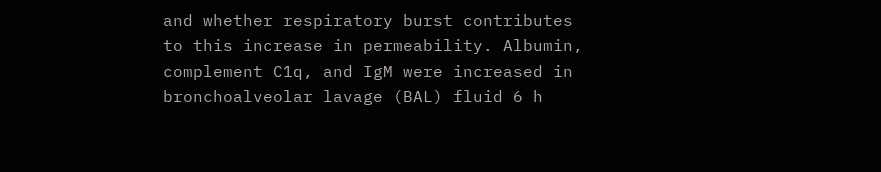and whether respiratory burst contributes to this increase in permeability. Albumin, complement C1q, and IgM were increased in bronchoalveolar lavage (BAL) fluid 6 h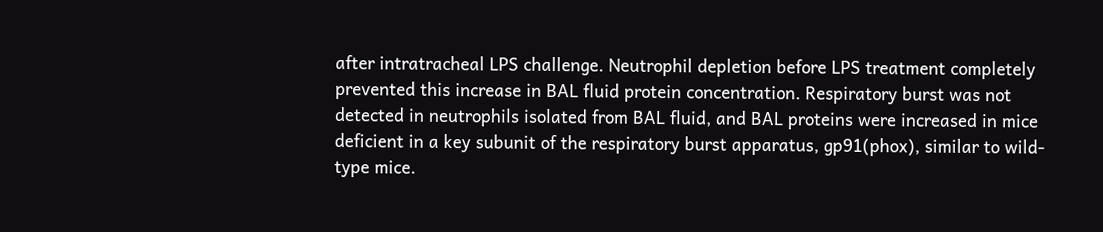after intratracheal LPS challenge. Neutrophil depletion before LPS treatment completely prevented this increase in BAL fluid protein concentration. Respiratory burst was not detected in neutrophils isolated from BAL fluid, and BAL proteins were increased in mice deficient in a key subunit of the respiratory burst apparatus, gp91(phox), similar to wild-type mice.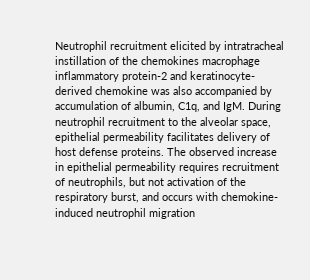Neutrophil recruitment elicited by intratracheal instillation of the chemokines macrophage inflammatory protein-2 and keratinocyte-derived chemokine was also accompanied by accumulation of albumin, C1q, and IgM. During neutrophil recruitment to the alveolar space, epithelial permeability facilitates delivery of host defense proteins. The observed increase in epithelial permeability requires recruitment of neutrophils, but not activation of the respiratory burst, and occurs with chemokine-induced neutrophil migration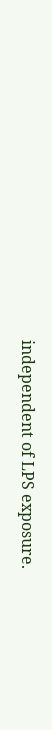independent of LPS exposure.